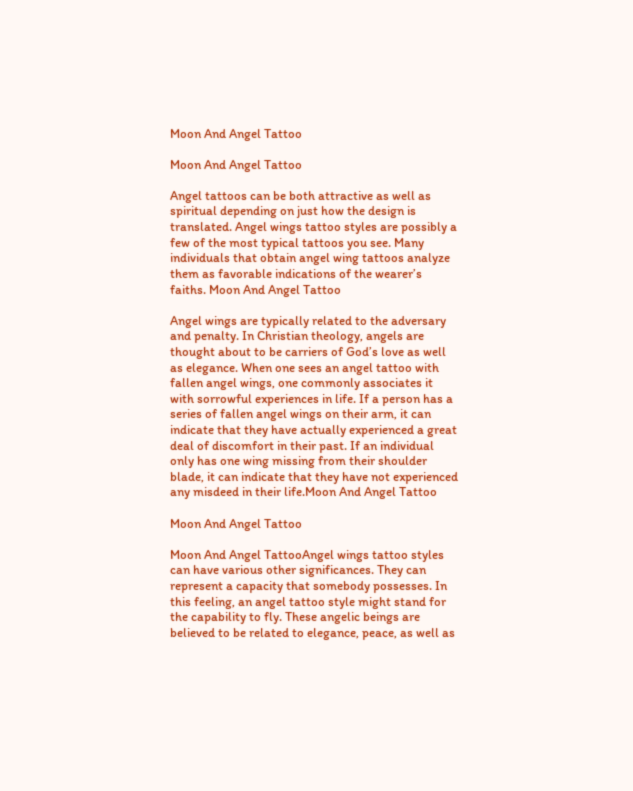Moon And Angel Tattoo

Moon And Angel Tattoo

Angel tattoos can be both attractive as well as spiritual depending on just how the design is translated. Angel wings tattoo styles are possibly a few of the most typical tattoos you see. Many individuals that obtain angel wing tattoos analyze them as favorable indications of the wearer’s faiths. Moon And Angel Tattoo

Angel wings are typically related to the adversary and penalty. In Christian theology, angels are thought about to be carriers of God’s love as well as elegance. When one sees an angel tattoo with fallen angel wings, one commonly associates it with sorrowful experiences in life. If a person has a series of fallen angel wings on their arm, it can indicate that they have actually experienced a great deal of discomfort in their past. If an individual only has one wing missing from their shoulder blade, it can indicate that they have not experienced any misdeed in their life.Moon And Angel Tattoo

Moon And Angel Tattoo

Moon And Angel TattooAngel wings tattoo styles can have various other significances. They can represent a capacity that somebody possesses. In this feeling, an angel tattoo style might stand for the capability to fly. These angelic beings are believed to be related to elegance, peace, as well as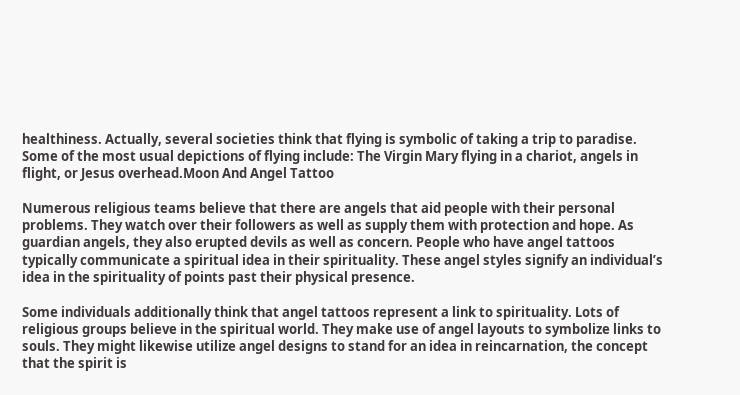healthiness. Actually, several societies think that flying is symbolic of taking a trip to paradise. Some of the most usual depictions of flying include: The Virgin Mary flying in a chariot, angels in flight, or Jesus overhead.Moon And Angel Tattoo

Numerous religious teams believe that there are angels that aid people with their personal problems. They watch over their followers as well as supply them with protection and hope. As guardian angels, they also erupted devils as well as concern. People who have angel tattoos typically communicate a spiritual idea in their spirituality. These angel styles signify an individual’s idea in the spirituality of points past their physical presence.

Some individuals additionally think that angel tattoos represent a link to spirituality. Lots of religious groups believe in the spiritual world. They make use of angel layouts to symbolize links to souls. They might likewise utilize angel designs to stand for an idea in reincarnation, the concept that the spirit is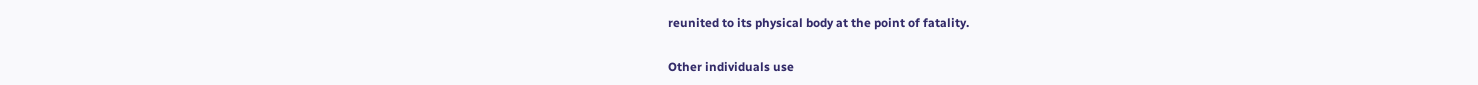reunited to its physical body at the point of fatality.

Other individuals use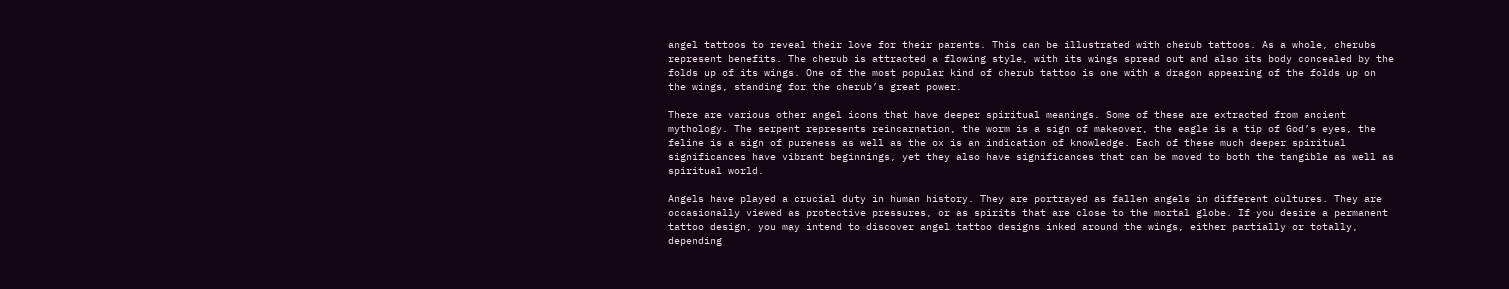angel tattoos to reveal their love for their parents. This can be illustrated with cherub tattoos. As a whole, cherubs represent benefits. The cherub is attracted a flowing style, with its wings spread out and also its body concealed by the folds up of its wings. One of the most popular kind of cherub tattoo is one with a dragon appearing of the folds up on the wings, standing for the cherub’s great power.

There are various other angel icons that have deeper spiritual meanings. Some of these are extracted from ancient mythology. The serpent represents reincarnation, the worm is a sign of makeover, the eagle is a tip of God’s eyes, the feline is a sign of pureness as well as the ox is an indication of knowledge. Each of these much deeper spiritual significances have vibrant beginnings, yet they also have significances that can be moved to both the tangible as well as spiritual world.

Angels have played a crucial duty in human history. They are portrayed as fallen angels in different cultures. They are occasionally viewed as protective pressures, or as spirits that are close to the mortal globe. If you desire a permanent tattoo design, you may intend to discover angel tattoo designs inked around the wings, either partially or totally, depending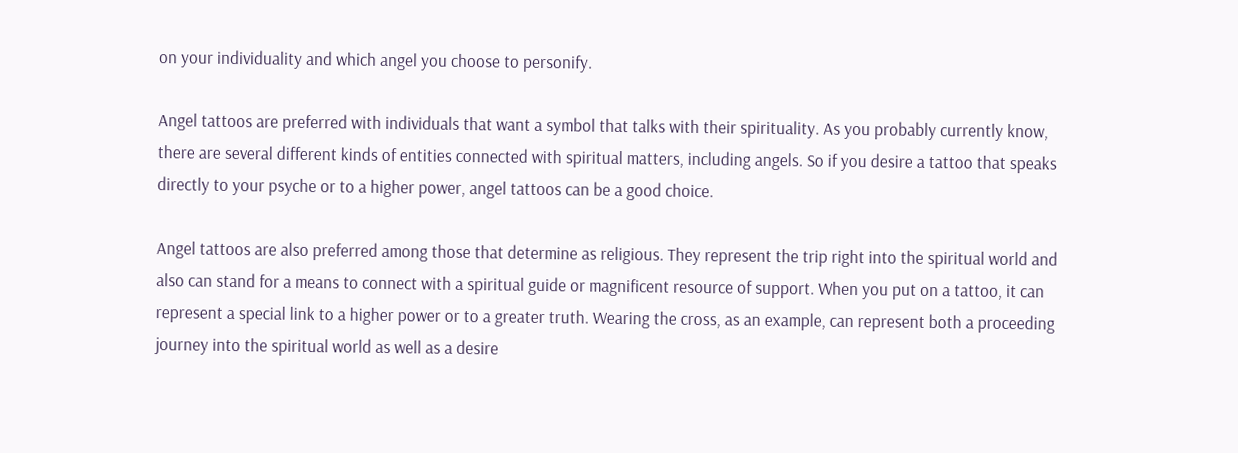on your individuality and which angel you choose to personify.

Angel tattoos are preferred with individuals that want a symbol that talks with their spirituality. As you probably currently know, there are several different kinds of entities connected with spiritual matters, including angels. So if you desire a tattoo that speaks directly to your psyche or to a higher power, angel tattoos can be a good choice.

Angel tattoos are also preferred among those that determine as religious. They represent the trip right into the spiritual world and also can stand for a means to connect with a spiritual guide or magnificent resource of support. When you put on a tattoo, it can represent a special link to a higher power or to a greater truth. Wearing the cross, as an example, can represent both a proceeding journey into the spiritual world as well as a desire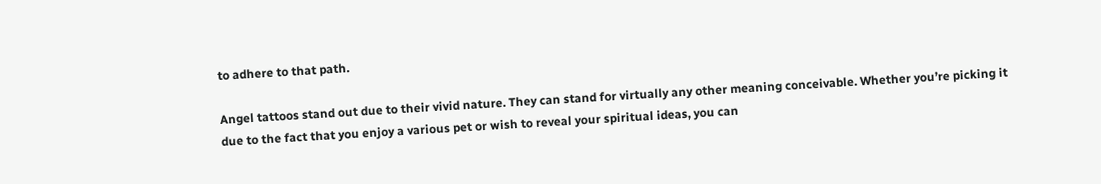to adhere to that path.

Angel tattoos stand out due to their vivid nature. They can stand for virtually any other meaning conceivable. Whether you’re picking it due to the fact that you enjoy a various pet or wish to reveal your spiritual ideas, you can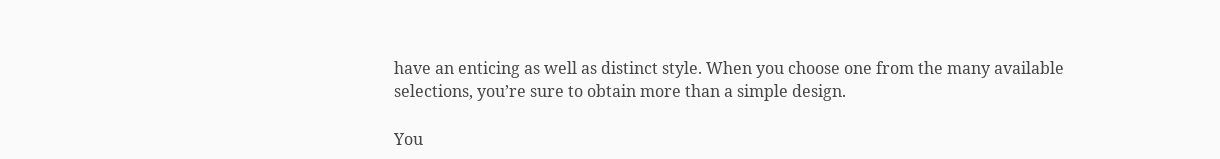have an enticing as well as distinct style. When you choose one from the many available selections, you’re sure to obtain more than a simple design.

You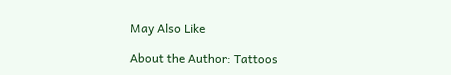May Also Like

About the Author: Tattoos